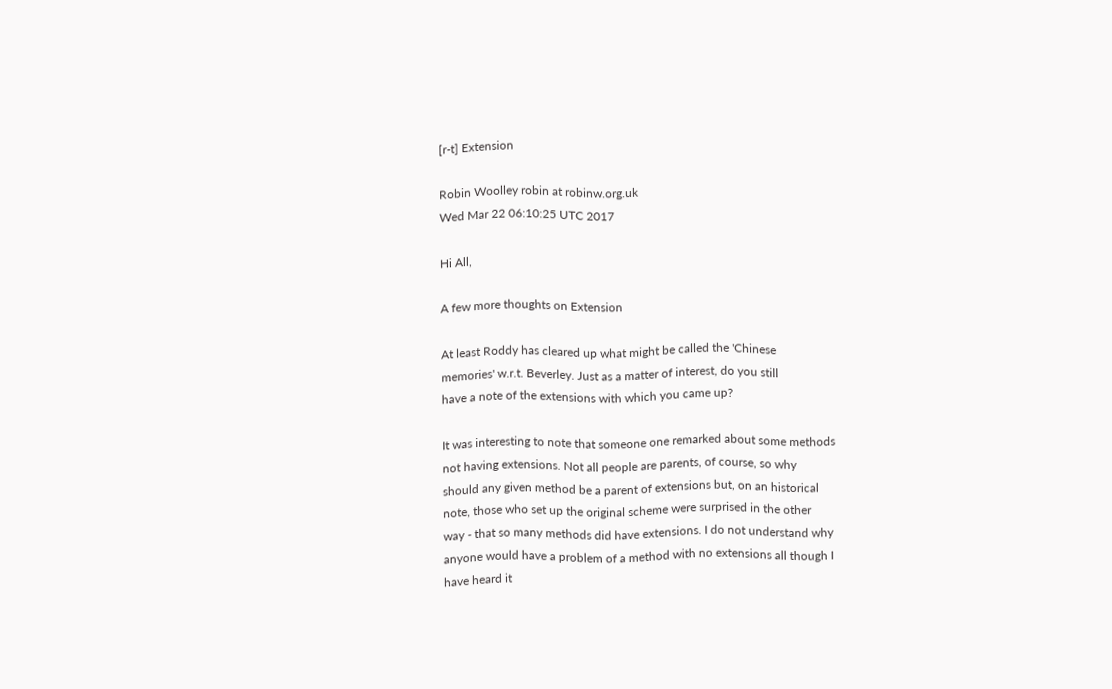[r-t] Extension

Robin Woolley robin at robinw.org.uk
Wed Mar 22 06:10:25 UTC 2017

Hi All,

A few more thoughts on Extension

At least Roddy has cleared up what might be called the 'Chinese
memories' w.r.t. Beverley. Just as a matter of interest, do you still
have a note of the extensions with which you came up?

It was interesting to note that someone one remarked about some methods
not having extensions. Not all people are parents, of course, so why
should any given method be a parent of extensions but, on an historical
note, those who set up the original scheme were surprised in the other
way - that so many methods did have extensions. I do not understand why
anyone would have a problem of a method with no extensions all though I
have heard it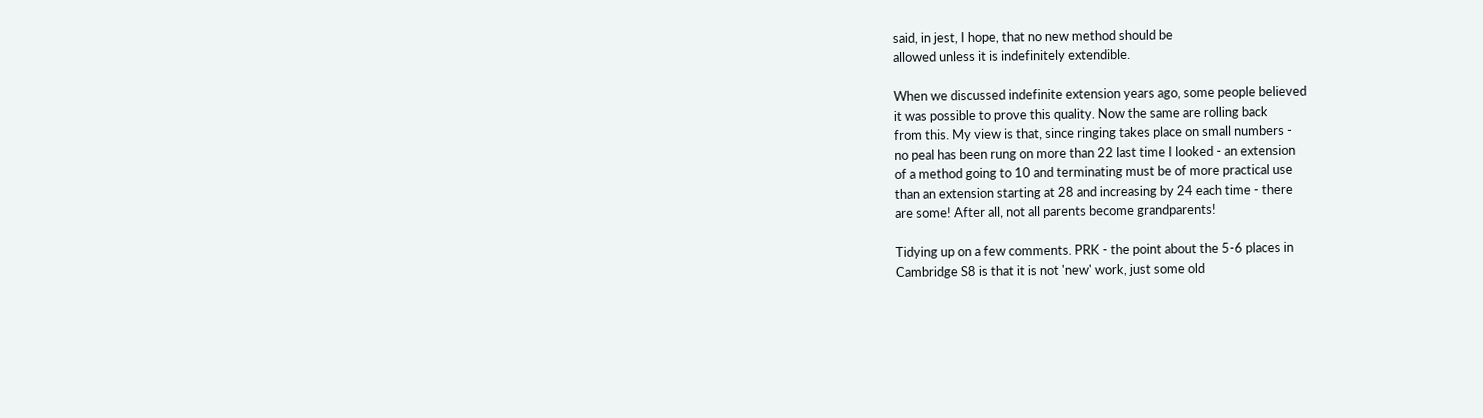said, in jest, I hope, that no new method should be
allowed unless it is indefinitely extendible.

When we discussed indefinite extension years ago, some people believed
it was possible to prove this quality. Now the same are rolling back
from this. My view is that, since ringing takes place on small numbers -
no peal has been rung on more than 22 last time I looked - an extension
of a method going to 10 and terminating must be of more practical use
than an extension starting at 28 and increasing by 24 each time - there
are some! After all, not all parents become grandparents!

Tidying up on a few comments. PRK - the point about the 5-6 places in
Cambridge S8 is that it is not 'new' work, just some old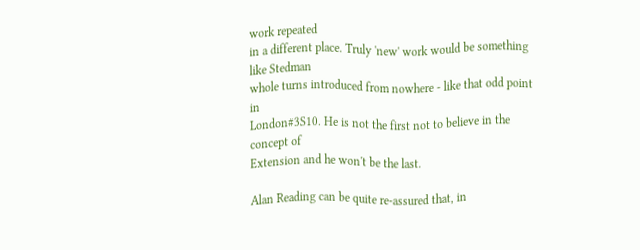work repeated
in a different place. Truly 'new' work would be something like Stedman
whole turns introduced from nowhere - like that odd point in
London#3S10. He is not the first not to believe in the concept of
Extension and he won't be the last.

Alan Reading can be quite re-assured that, in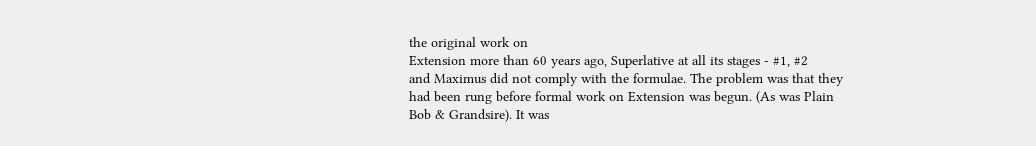the original work on
Extension more than 60 years ago, Superlative at all its stages - #1, #2
and Maximus did not comply with the formulae. The problem was that they
had been rung before formal work on Extension was begun. (As was Plain
Bob & Grandsire). It was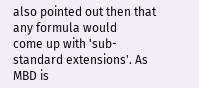also pointed out then that any formula would
come up with 'sub-standard extensions'. As MBD is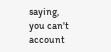saying, you can't
account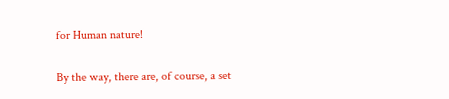for Human nature!

By the way, there are, of course, a set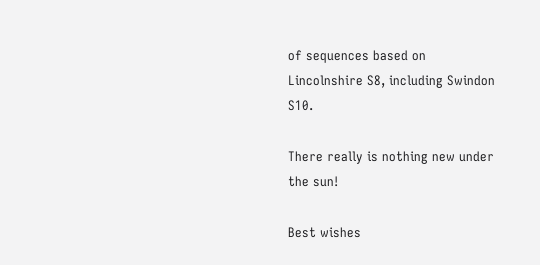of sequences based on
Lincolnshire S8, including Swindon S10.

There really is nothing new under the sun!

Best wishes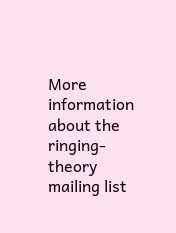More information about the ringing-theory mailing list